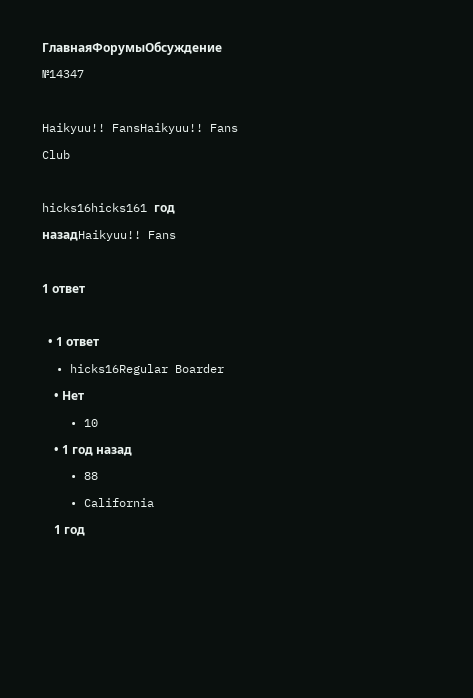ГлавнаяФорумыОбсуждение №14347

Haikyuu!! FansHaikyuu!! Fans Club

hicks16hicks161 год назадHaikyuu!! Fans

1 ответ

  • 1 ответ
  • hicks16Regular Boarder
    • Нет
    • 10
    • 1 год назад
    • 88
    • California
    1 год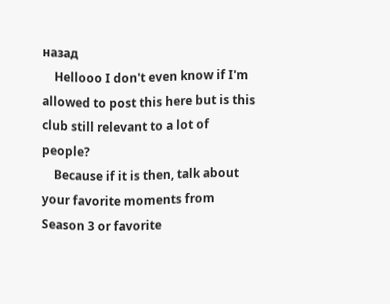назад
    Hellooo I don't even know if I'm allowed to post this here but is this club still relevant to a lot of people?
    Because if it is then, talk about your favorite moments from Season 3 or favorite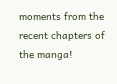moments from the recent chapters of the manga!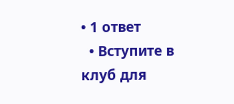• 1 ответ
  • Вступите в клуб для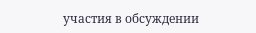участия в обсуждении